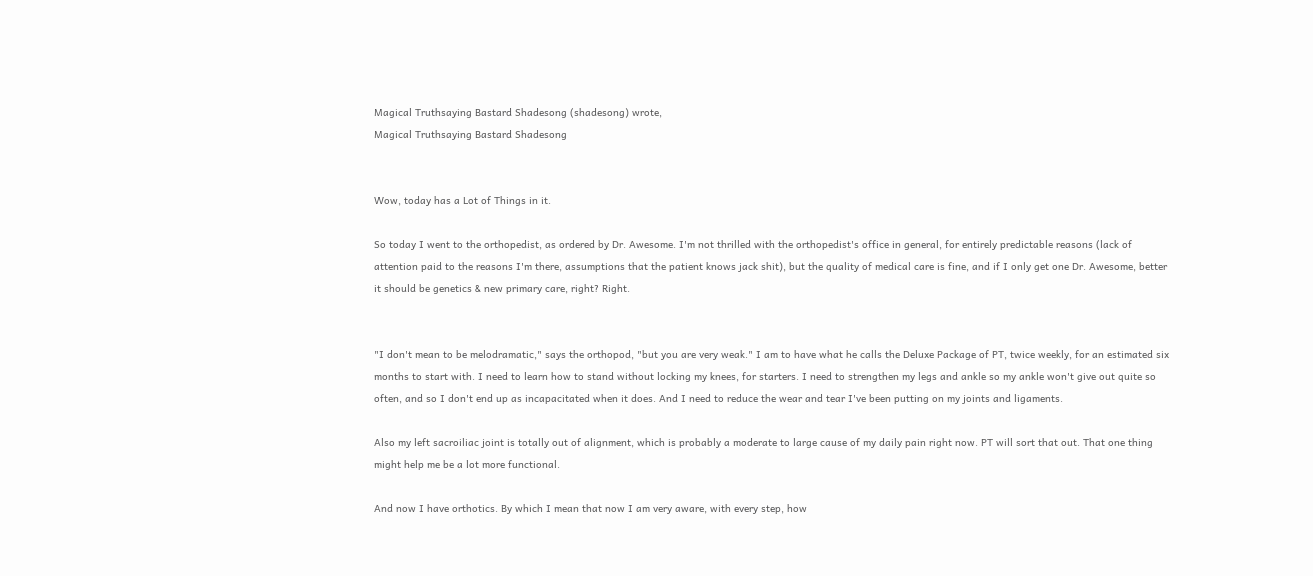Magical Truthsaying Bastard Shadesong (shadesong) wrote,
Magical Truthsaying Bastard Shadesong


Wow, today has a Lot of Things in it.

So today I went to the orthopedist, as ordered by Dr. Awesome. I'm not thrilled with the orthopedist's office in general, for entirely predictable reasons (lack of attention paid to the reasons I'm there, assumptions that the patient knows jack shit), but the quality of medical care is fine, and if I only get one Dr. Awesome, better it should be genetics & new primary care, right? Right.


"I don't mean to be melodramatic," says the orthopod, "but you are very weak." I am to have what he calls the Deluxe Package of PT, twice weekly, for an estimated six months to start with. I need to learn how to stand without locking my knees, for starters. I need to strengthen my legs and ankle so my ankle won't give out quite so often, and so I don't end up as incapacitated when it does. And I need to reduce the wear and tear I've been putting on my joints and ligaments.

Also my left sacroiliac joint is totally out of alignment, which is probably a moderate to large cause of my daily pain right now. PT will sort that out. That one thing might help me be a lot more functional.

And now I have orthotics. By which I mean that now I am very aware, with every step, how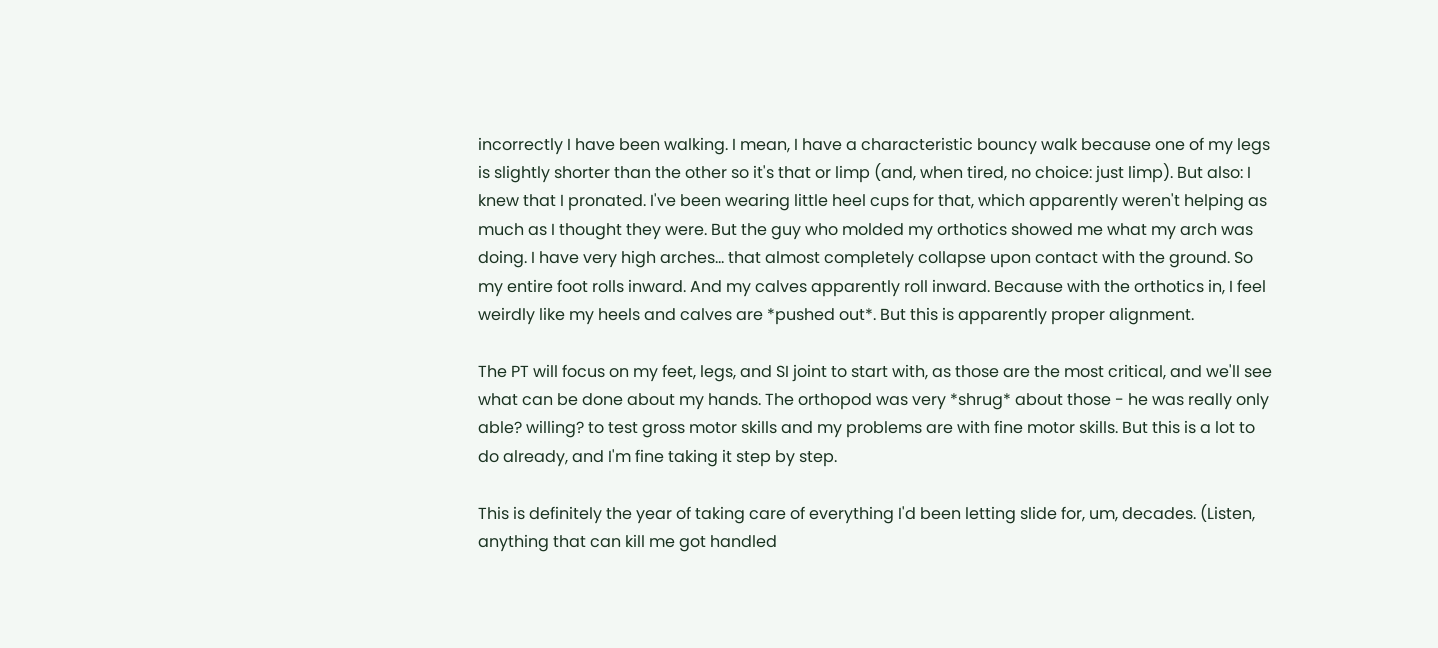incorrectly I have been walking. I mean, I have a characteristic bouncy walk because one of my legs is slightly shorter than the other so it's that or limp (and, when tired, no choice: just limp). But also: I knew that I pronated. I've been wearing little heel cups for that, which apparently weren't helping as much as I thought they were. But the guy who molded my orthotics showed me what my arch was doing. I have very high arches... that almost completely collapse upon contact with the ground. So my entire foot rolls inward. And my calves apparently roll inward. Because with the orthotics in, I feel weirdly like my heels and calves are *pushed out*. But this is apparently proper alignment.

The PT will focus on my feet, legs, and SI joint to start with, as those are the most critical, and we'll see what can be done about my hands. The orthopod was very *shrug* about those - he was really only able? willing? to test gross motor skills and my problems are with fine motor skills. But this is a lot to do already, and I'm fine taking it step by step.

This is definitely the year of taking care of everything I'd been letting slide for, um, decades. (Listen, anything that can kill me got handled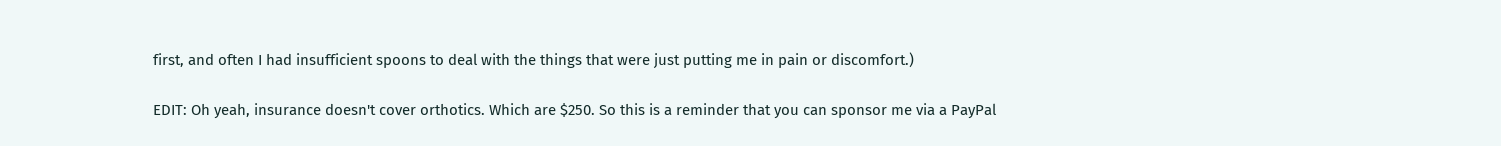first, and often I had insufficient spoons to deal with the things that were just putting me in pain or discomfort.)

EDIT: Oh yeah, insurance doesn't cover orthotics. Which are $250. So this is a reminder that you can sponsor me via a PayPal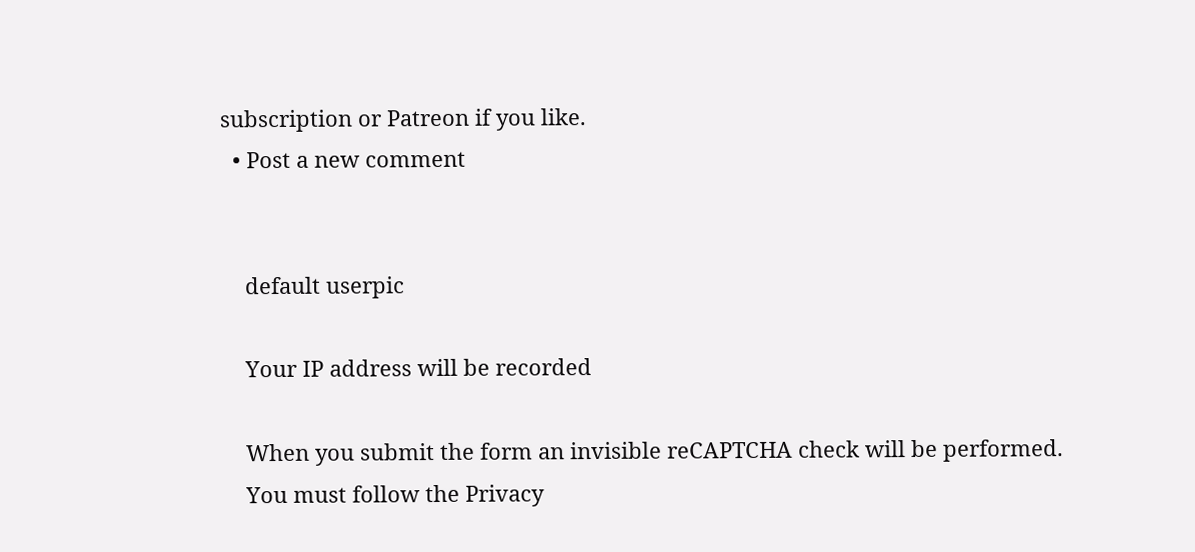subscription or Patreon if you like.
  • Post a new comment


    default userpic

    Your IP address will be recorded

    When you submit the form an invisible reCAPTCHA check will be performed.
    You must follow the Privacy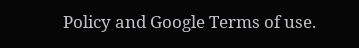Policy and Google Terms of use.